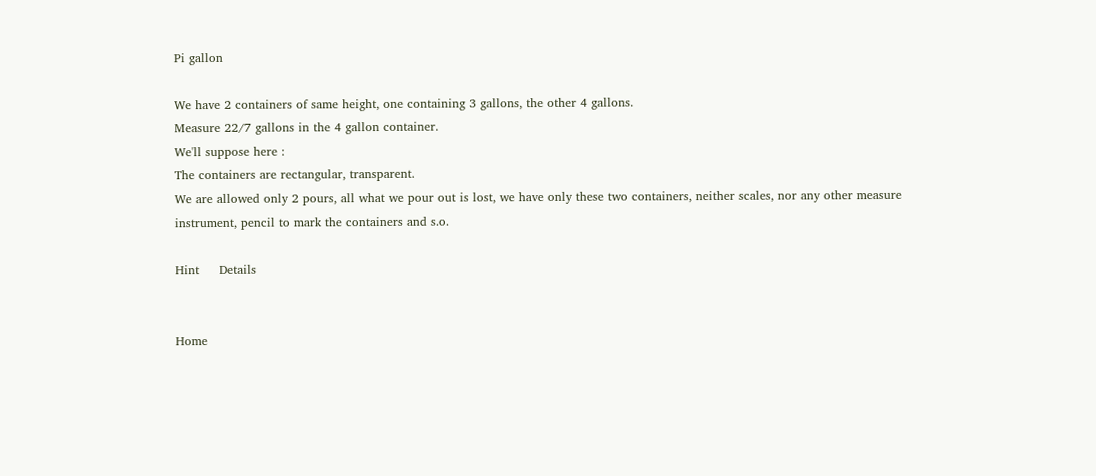Pi gallon

We have 2 containers of same height, one containing 3 gallons, the other 4 gallons.
Measure 22/7 gallons in the 4 gallon container.
We'll suppose here :
The containers are rectangular, transparent.
We are allowed only 2 pours, all what we pour out is lost, we have only these two containers, neither scales, nor any other measure instrument, pencil to mark the containers and s.o.

Hint     Details


Home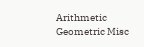Arithmetic Geometric Misc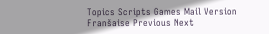Topics Scripts Games Mail Version Franšaise Previous Next